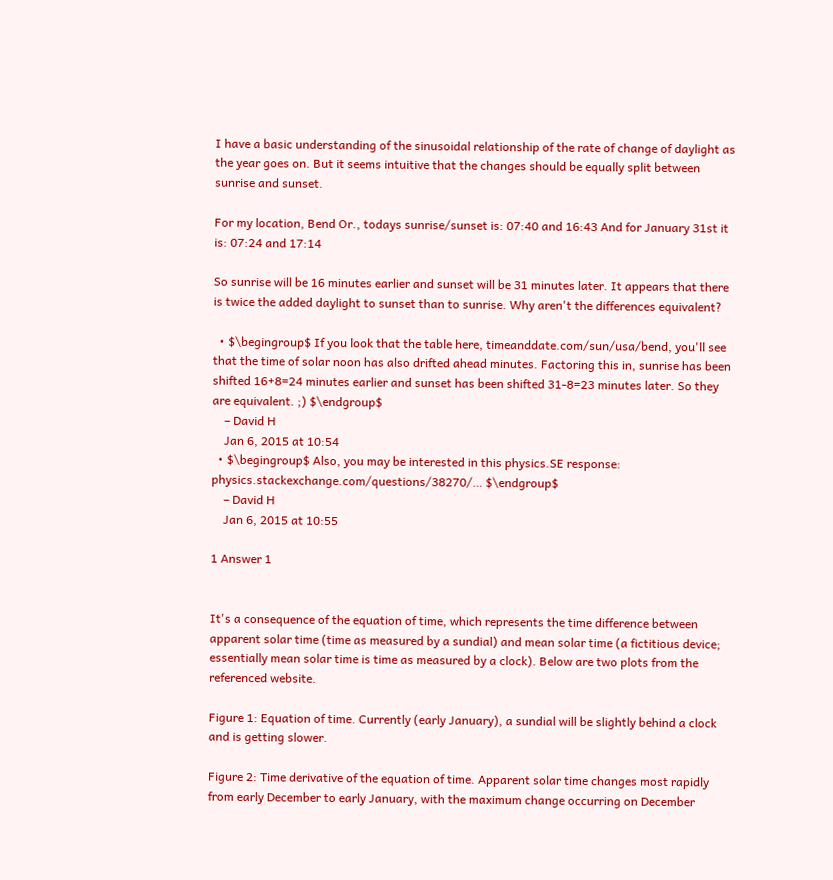I have a basic understanding of the sinusoidal relationship of the rate of change of daylight as the year goes on. But it seems intuitive that the changes should be equally split between sunrise and sunset.

For my location, Bend Or., todays sunrise/sunset is: 07:40 and 16:43 And for January 31st it is: 07:24 and 17:14

So sunrise will be 16 minutes earlier and sunset will be 31 minutes later. It appears that there is twice the added daylight to sunset than to sunrise. Why aren't the differences equivalent?

  • $\begingroup$ If you look that the table here, timeanddate.com/sun/usa/bend, you'll see that the time of solar noon has also drifted ahead minutes. Factoring this in, sunrise has been shifted 16+8=24 minutes earlier and sunset has been shifted 31-8=23 minutes later. So they are equivalent. ;) $\endgroup$
    – David H
    Jan 6, 2015 at 10:54
  • $\begingroup$ Also, you may be interested in this physics.SE response: physics.stackexchange.com/questions/38270/… $\endgroup$
    – David H
    Jan 6, 2015 at 10:55

1 Answer 1


It's a consequence of the equation of time, which represents the time difference between apparent solar time (time as measured by a sundial) and mean solar time (a fictitious device; essentially mean solar time is time as measured by a clock). Below are two plots from the referenced website.

Figure 1: Equation of time. Currently (early January), a sundial will be slightly behind a clock and is getting slower.

Figure 2: Time derivative of the equation of time. Apparent solar time changes most rapidly from early December to early January, with the maximum change occurring on December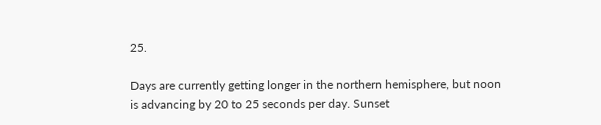25.

Days are currently getting longer in the northern hemisphere, but noon is advancing by 20 to 25 seconds per day. Sunset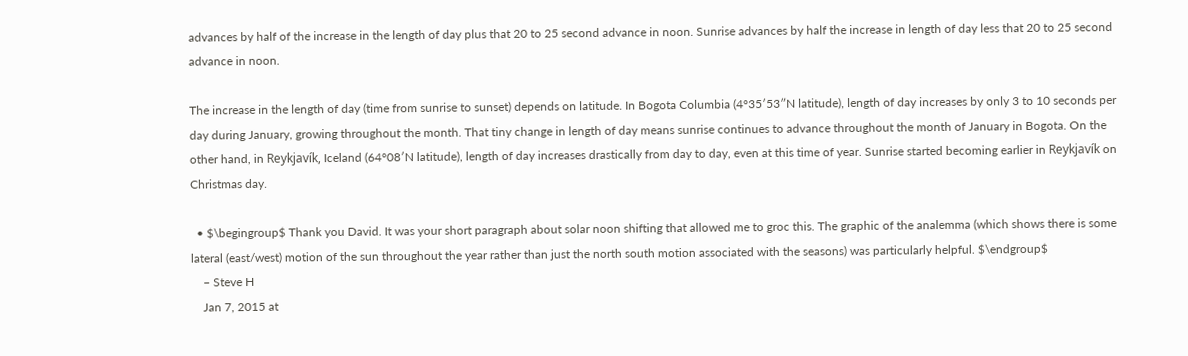advances by half of the increase in the length of day plus that 20 to 25 second advance in noon. Sunrise advances by half the increase in length of day less that 20 to 25 second advance in noon.

The increase in the length of day (time from sunrise to sunset) depends on latitude. In Bogota Columbia (4°35′53″N latitude), length of day increases by only 3 to 10 seconds per day during January, growing throughout the month. That tiny change in length of day means sunrise continues to advance throughout the month of January in Bogota. On the other hand, in Reykjavík, Iceland (64°08′N latitude), length of day increases drastically from day to day, even at this time of year. Sunrise started becoming earlier in Reykjavík on Christmas day.

  • $\begingroup$ Thank you David. It was your short paragraph about solar noon shifting that allowed me to groc this. The graphic of the analemma (which shows there is some lateral (east/west) motion of the sun throughout the year rather than just the north south motion associated with the seasons) was particularly helpful. $\endgroup$
    – Steve H
    Jan 7, 2015 at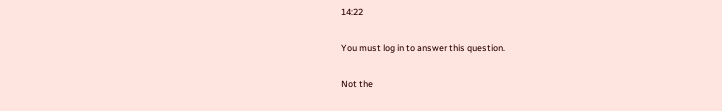14:22

You must log in to answer this question.

Not the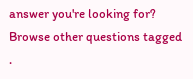answer you're looking for? Browse other questions tagged .